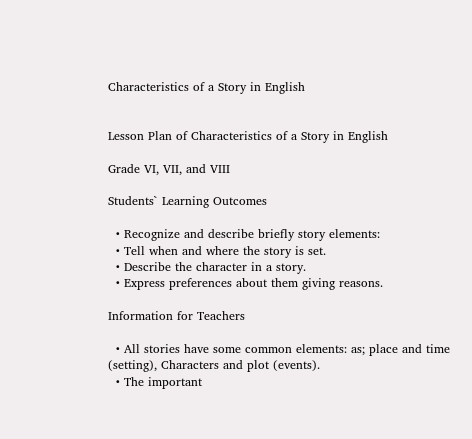Characteristics of a Story in English


Lesson Plan of Characteristics of a Story in English

Grade VI, VII, and VIII

Students` Learning Outcomes

  • Recognize and describe briefly story elements:
  • Tell when and where the story is set.
  • Describe the character in a story.
  • Express preferences about them giving reasons.

Information for Teachers

  • All stories have some common elements: as; place and time (setting), Characters and plot (events).
  • The important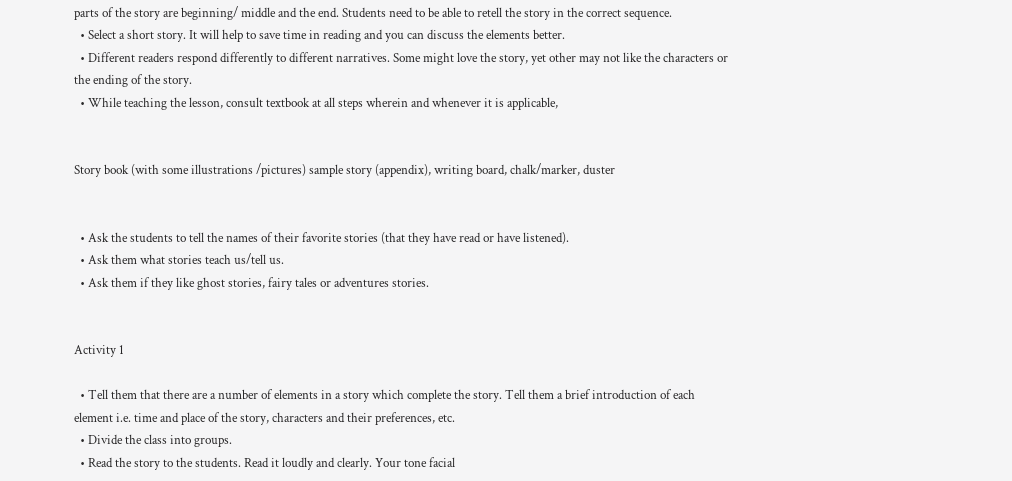parts of the story are beginning/ middle and the end. Students need to be able to retell the story in the correct sequence.
  • Select a short story. It will help to save time in reading and you can discuss the elements better.
  • Different readers respond differently to different narratives. Some might love the story, yet other may not like the characters or the ending of the story.
  • While teaching the lesson, consult textbook at all steps wherein and whenever it is applicable,


Story book (with some illustrations /pictures) sample story (appendix), writing board, chalk/marker, duster


  • Ask the students to tell the names of their favorite stories (that they have read or have listened).
  • Ask them what stories teach us/tell us.
  • Ask them if they like ghost stories, fairy tales or adventures stories.


Activity 1

  • Tell them that there are a number of elements in a story which complete the story. Tell them a brief introduction of each element i.e. time and place of the story, characters and their preferences, etc.
  • Divide the class into groups.
  • Read the story to the students. Read it loudly and clearly. Your tone facial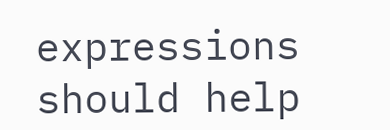expressions should help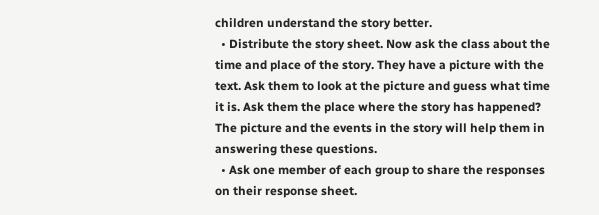children understand the story better.
  • Distribute the story sheet. Now ask the class about the time and place of the story. They have a picture with the text. Ask them to look at the picture and guess what time it is. Ask them the place where the story has happened? The picture and the events in the story will help them in answering these questions.
  • Ask one member of each group to share the responses on their response sheet.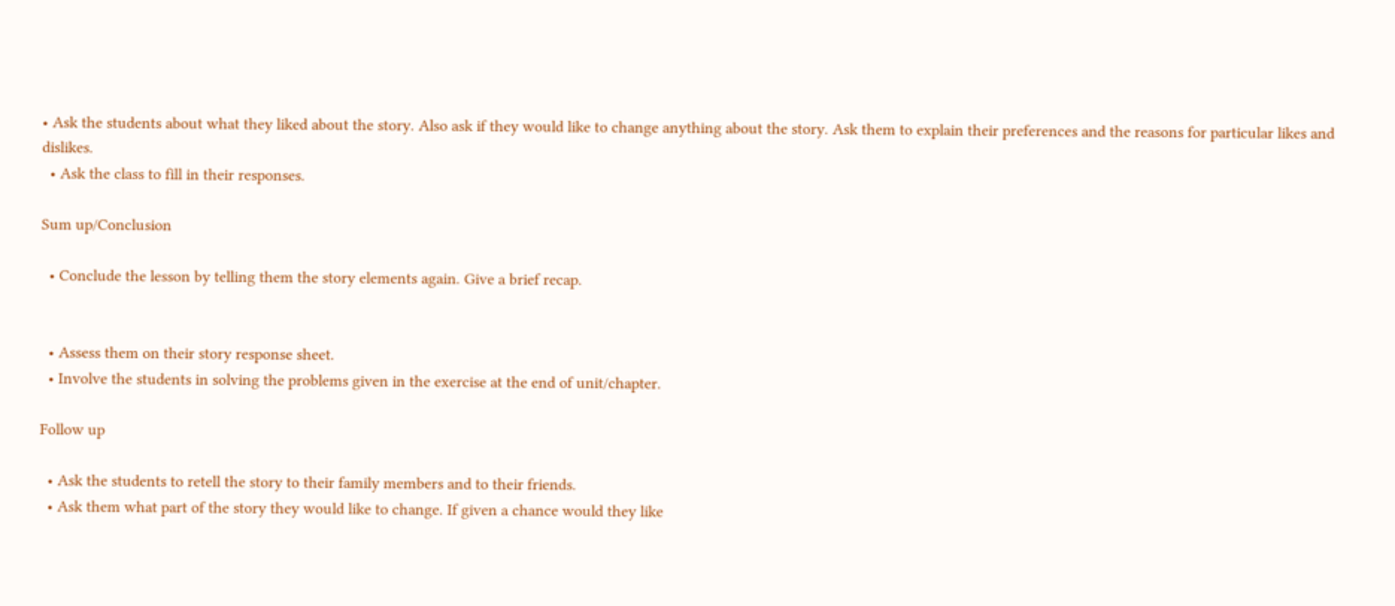• Ask the students about what they liked about the story. Also ask if they would like to change anything about the story. Ask them to explain their preferences and the reasons for particular likes and dislikes.
  • Ask the class to fill in their responses.

Sum up/Conclusion

  • Conclude the lesson by telling them the story elements again. Give a brief recap.


  • Assess them on their story response sheet.
  • Involve the students in solving the problems given in the exercise at the end of unit/chapter.

Follow up

  • Ask the students to retell the story to their family members and to their friends.
  • Ask them what part of the story they would like to change. If given a chance would they like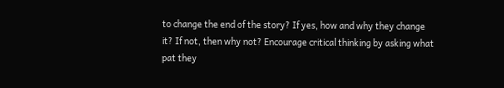to change the end of the story? If yes, how and why they change it? If not, then why not? Encourage critical thinking by asking what pat they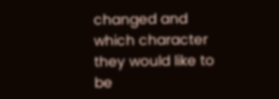changed and which character they would like to be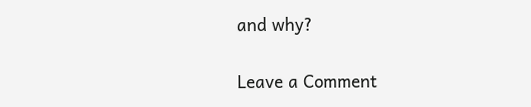and why?

Leave a Comment